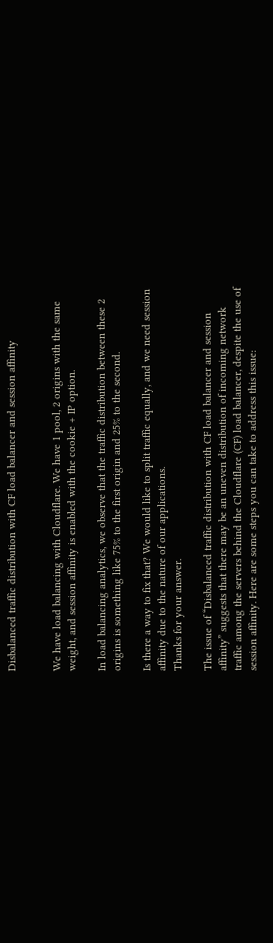Disbalanced traffic distribution with CF load balancer and session affinity


We have load balancing with Cloudflare. We have 1 pool, 2 origins with the same weight, and session affinity is enabled with the cookie + IP option.

In load balancing analytics, we observe that the traffic distribution between these 2 origins is something like 75% to the first origin and 25% to the second.

Is there a way to fix that? We would like to split traffic equally, and we need session affinity due to the nature of our applications.
Thanks for your answer.

The issue of “Disbalanced traffic distribution with CF load balancer and session affinity” suggests that there may be an uneven distribution of incoming network traffic among the servers behind the Cloudflare (CF) load balancer, despite the use of session affinity. Here are some steps you can take to address this issue: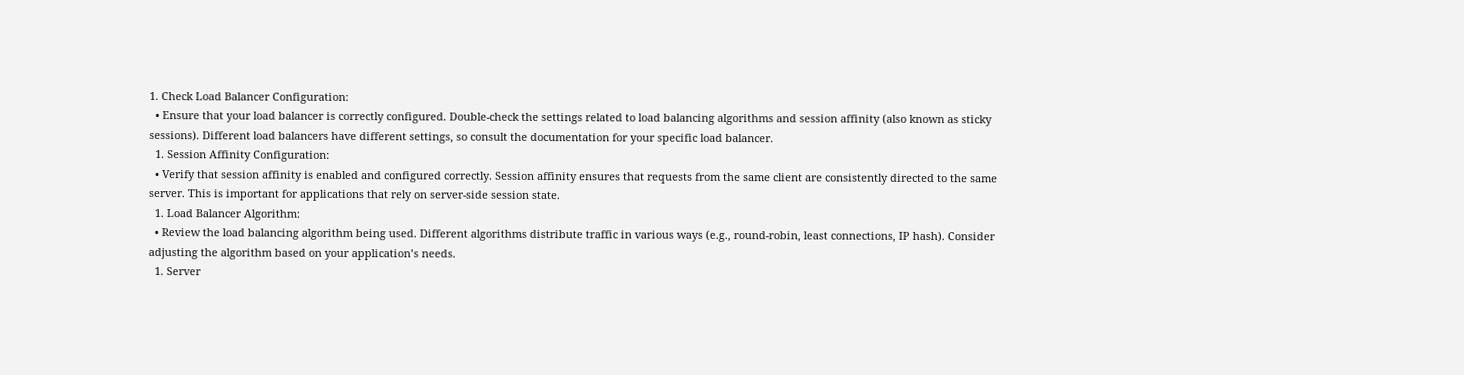1. Check Load Balancer Configuration:
  • Ensure that your load balancer is correctly configured. Double-check the settings related to load balancing algorithms and session affinity (also known as sticky sessions). Different load balancers have different settings, so consult the documentation for your specific load balancer.
  1. Session Affinity Configuration:
  • Verify that session affinity is enabled and configured correctly. Session affinity ensures that requests from the same client are consistently directed to the same server. This is important for applications that rely on server-side session state.
  1. Load Balancer Algorithm:
  • Review the load balancing algorithm being used. Different algorithms distribute traffic in various ways (e.g., round-robin, least connections, IP hash). Consider adjusting the algorithm based on your application’s needs.
  1. Server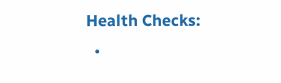Health Checks:
  •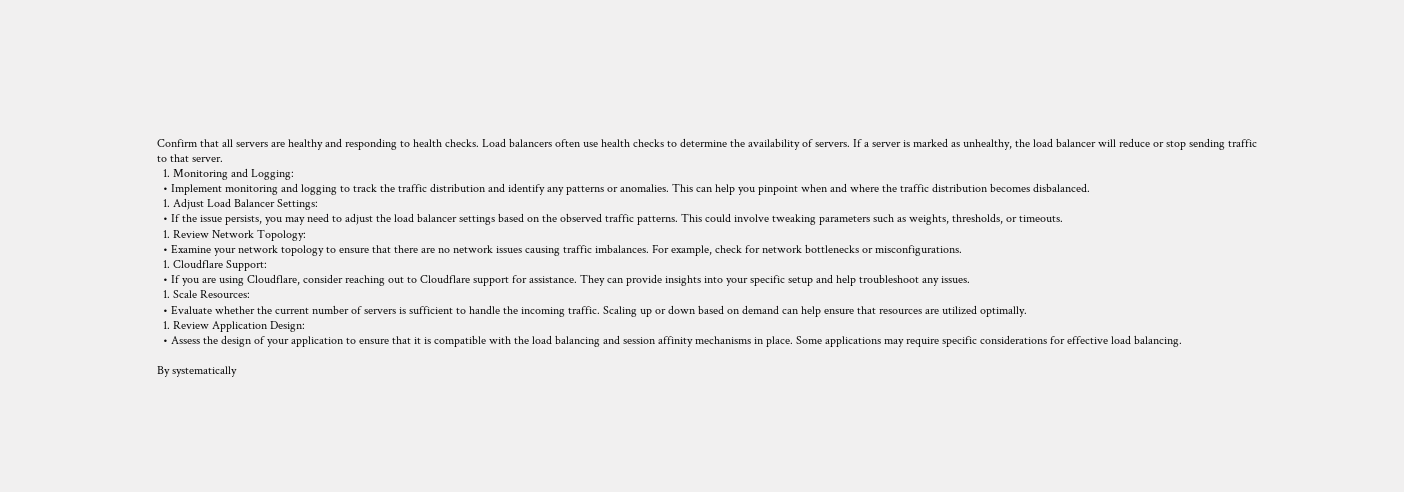Confirm that all servers are healthy and responding to health checks. Load balancers often use health checks to determine the availability of servers. If a server is marked as unhealthy, the load balancer will reduce or stop sending traffic to that server.
  1. Monitoring and Logging:
  • Implement monitoring and logging to track the traffic distribution and identify any patterns or anomalies. This can help you pinpoint when and where the traffic distribution becomes disbalanced.
  1. Adjust Load Balancer Settings:
  • If the issue persists, you may need to adjust the load balancer settings based on the observed traffic patterns. This could involve tweaking parameters such as weights, thresholds, or timeouts.
  1. Review Network Topology:
  • Examine your network topology to ensure that there are no network issues causing traffic imbalances. For example, check for network bottlenecks or misconfigurations.
  1. Cloudflare Support:
  • If you are using Cloudflare, consider reaching out to Cloudflare support for assistance. They can provide insights into your specific setup and help troubleshoot any issues.
  1. Scale Resources:
  • Evaluate whether the current number of servers is sufficient to handle the incoming traffic. Scaling up or down based on demand can help ensure that resources are utilized optimally.
  1. Review Application Design:
  • Assess the design of your application to ensure that it is compatible with the load balancing and session affinity mechanisms in place. Some applications may require specific considerations for effective load balancing.

By systematically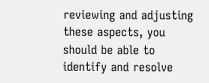reviewing and adjusting these aspects, you should be able to identify and resolve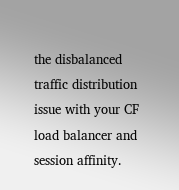the disbalanced traffic distribution issue with your CF load balancer and session affinity.